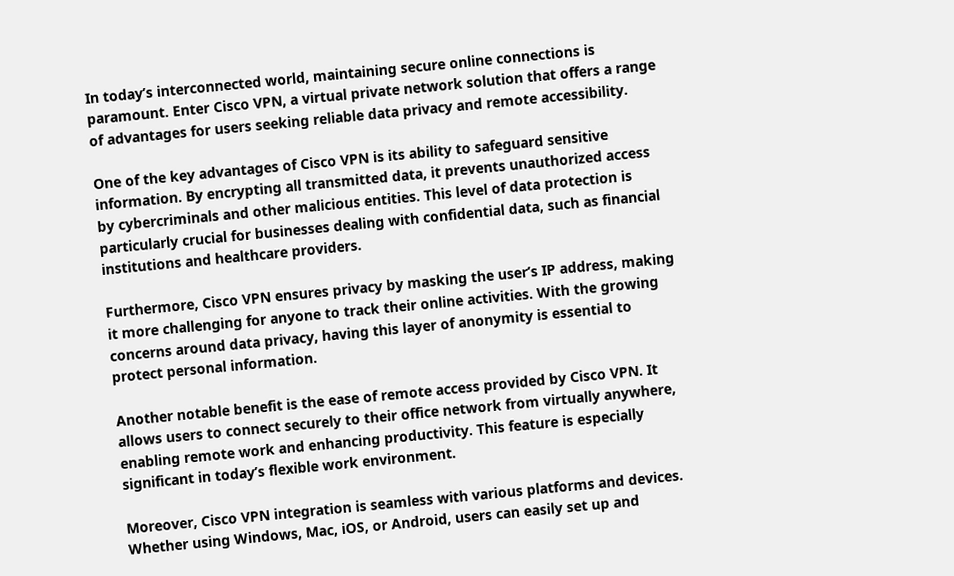In today’s interconnected world, maintaining secure online connections is paramount. Enter Cisco VPN, a virtual private network solution that offers a range of advantages for users seeking reliable data privacy and remote accessibility.

One of the key advantages of Cisco VPN is its ability to safeguard sensitive information. By encrypting all transmitted data, it prevents unauthorized access by cybercriminals and other malicious entities. This level of data protection is particularly crucial for businesses dealing with confidential data, such as financial institutions and healthcare providers.

Furthermore, Cisco VPN ensures privacy by masking the user’s IP address, making it more challenging for anyone to track their online activities. With the growing concerns around data privacy, having this layer of anonymity is essential to protect personal information.

Another notable benefit is the ease of remote access provided by Cisco VPN. It allows users to connect securely to their office network from virtually anywhere, enabling remote work and enhancing productivity. This feature is especially significant in today’s flexible work environment.

Moreover, Cisco VPN integration is seamless with various platforms and devices. Whether using Windows, Mac, iOS, or Android, users can easily set up and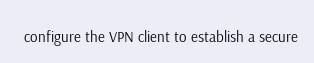configure the VPN client to establish a secure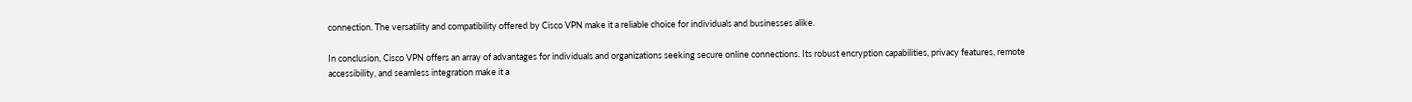connection. The versatility and compatibility offered by Cisco VPN make it a reliable choice for individuals and businesses alike.

In conclusion, Cisco VPN offers an array of advantages for individuals and organizations seeking secure online connections. Its robust encryption capabilities, privacy features, remote accessibility, and seamless integration make it a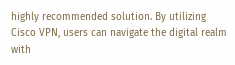highly recommended solution. By utilizing Cisco VPN, users can navigate the digital realm with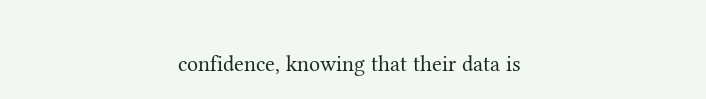confidence, knowing that their data is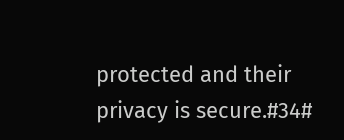protected and their privacy is secure.#34#